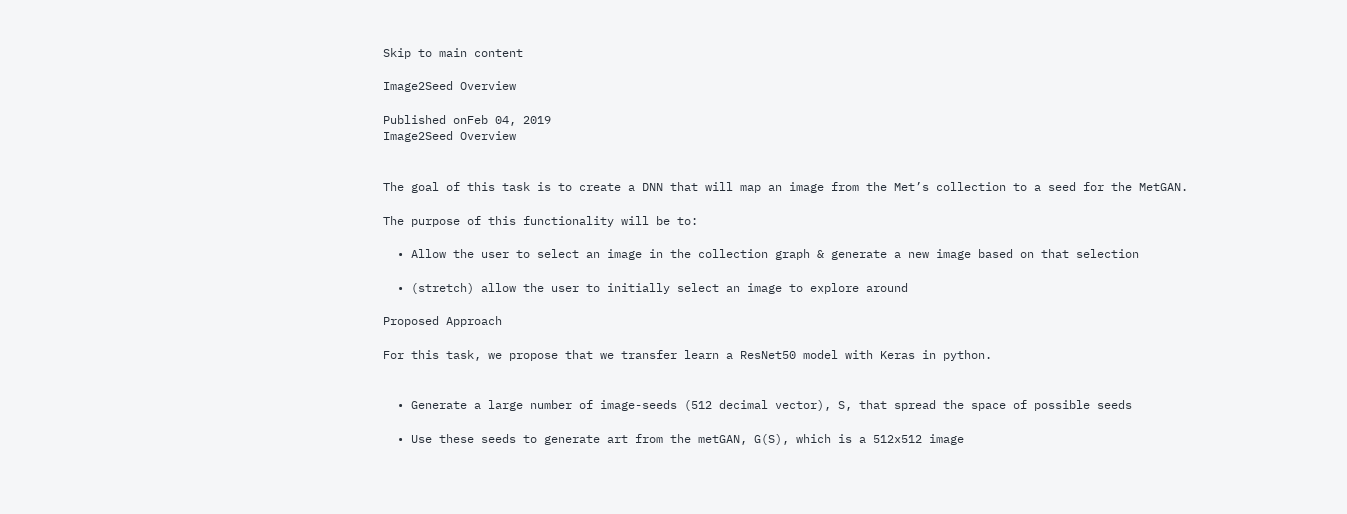Skip to main content

Image2Seed Overview

Published onFeb 04, 2019
Image2Seed Overview


The goal of this task is to create a DNN that will map an image from the Met’s collection to a seed for the MetGAN.

The purpose of this functionality will be to:

  • Allow the user to select an image in the collection graph & generate a new image based on that selection

  • (stretch) allow the user to initially select an image to explore around

Proposed Approach

For this task, we propose that we transfer learn a ResNet50 model with Keras in python.


  • Generate a large number of image-seeds (512 decimal vector), S, that spread the space of possible seeds

  • Use these seeds to generate art from the metGAN, G(S), which is a 512x512 image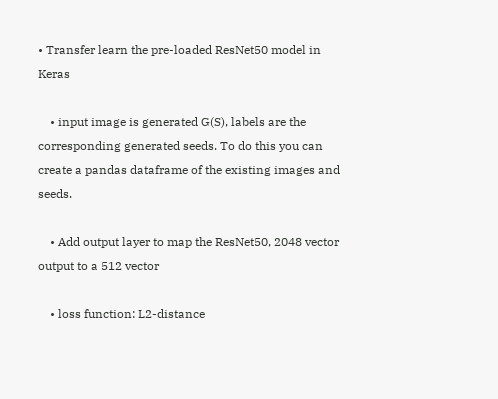• Transfer learn the pre-loaded ResNet50 model in Keras

    • input image is generated G(S), labels are the corresponding generated seeds. To do this you can create a pandas dataframe of the existing images and seeds.

    • Add output layer to map the ResNet50, 2048 vector output to a 512 vector

    • loss function: L2-distance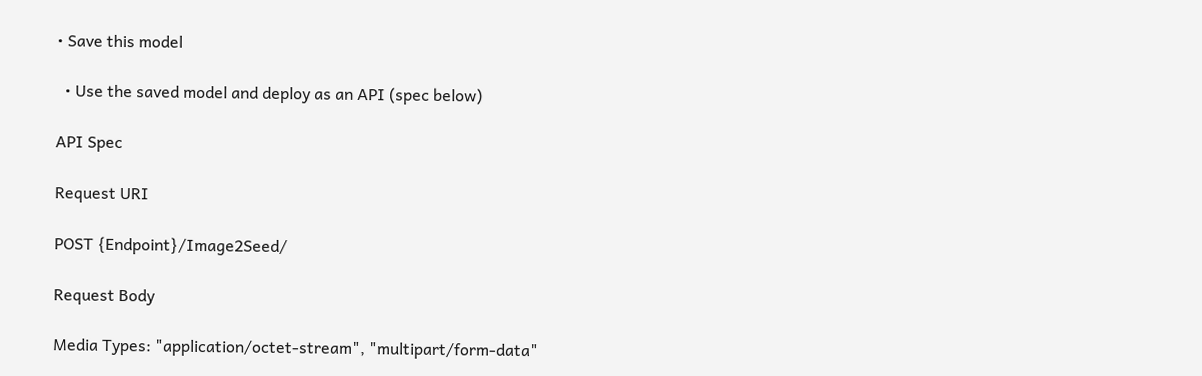• Save this model

  • Use the saved model and deploy as an API (spec below)

API Spec

Request URI

POST {Endpoint}/Image2Seed/

Request Body

Media Types: "application/octet-stream", "multipart/form-data"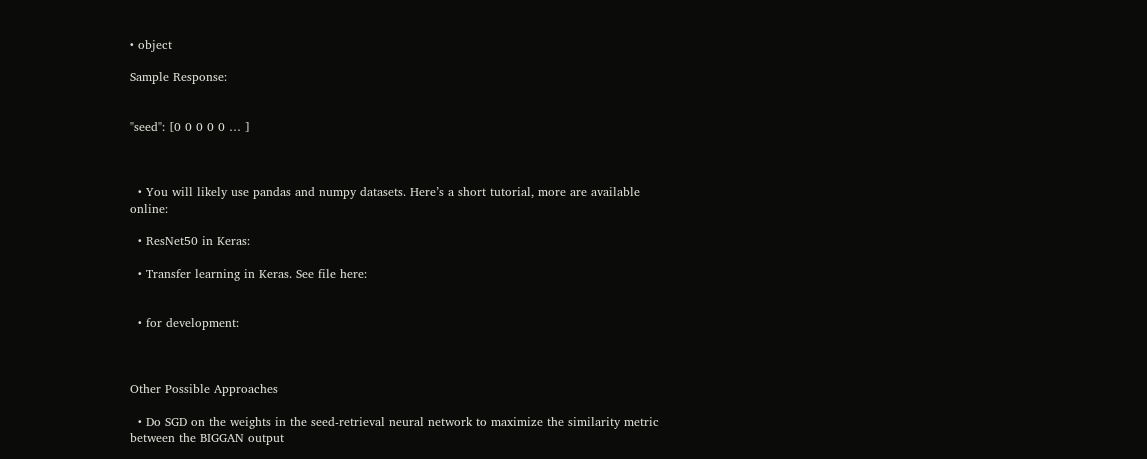• object

Sample Response:


"seed": [0 0 0 0 0 … ]



  • You will likely use pandas and numpy datasets. Here’s a short tutorial, more are available online:

  • ResNet50 in Keras:

  • Transfer learning in Keras. See file here:


  • for development:



Other Possible Approaches

  • Do SGD on the weights in the seed-retrieval neural network to maximize the similarity metric between the BIGGAN output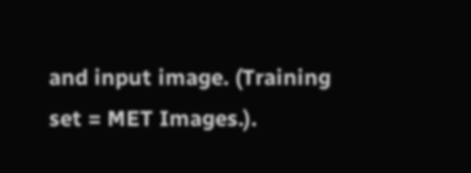and input image. (Training set = MET Images.).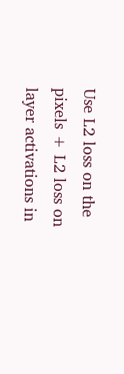Use L2 loss on the pixels + L2 loss on layer activations in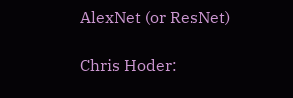AlexNet (or ResNet)

Chris Hoder: